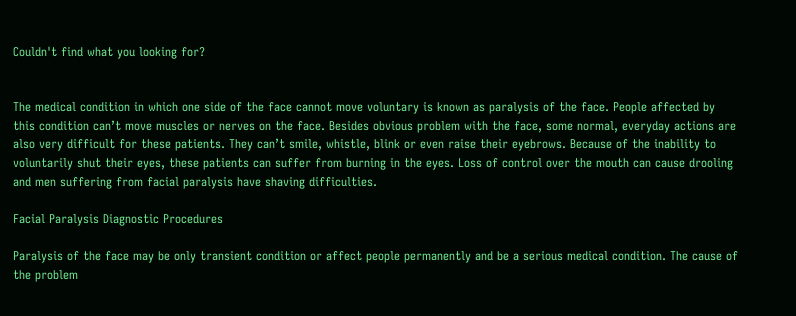Couldn't find what you looking for?


The medical condition in which one side of the face cannot move voluntary is known as paralysis of the face. People affected by this condition can’t move muscles or nerves on the face. Besides obvious problem with the face, some normal, everyday actions are also very difficult for these patients. They can’t smile, whistle, blink or even raise their eyebrows. Because of the inability to voluntarily shut their eyes, these patients can suffer from burning in the eyes. Loss of control over the mouth can cause drooling and men suffering from facial paralysis have shaving difficulties.

Facial Paralysis Diagnostic Procedures

Paralysis of the face may be only transient condition or affect people permanently and be a serious medical condition. The cause of the problem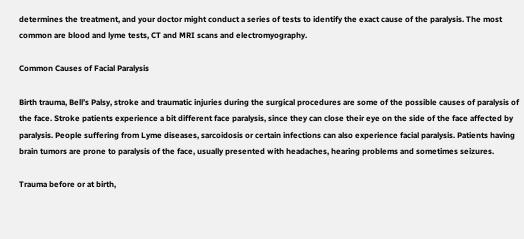determines the treatment, and your doctor might conduct a series of tests to identify the exact cause of the paralysis. The most common are blood and lyme tests, CT and MRI scans and electromyography.

Common Causes of Facial Paralysis

Birth trauma, Bell’s Palsy, stroke and traumatic injuries during the surgical procedures are some of the possible causes of paralysis of the face. Stroke patients experience a bit different face paralysis, since they can close their eye on the side of the face affected by paralysis. People suffering from Lyme diseases, sarcoidosis or certain infections can also experience facial paralysis. Patients having brain tumors are prone to paralysis of the face, usually presented with headaches, hearing problems and sometimes seizures.

Trauma before or at birth,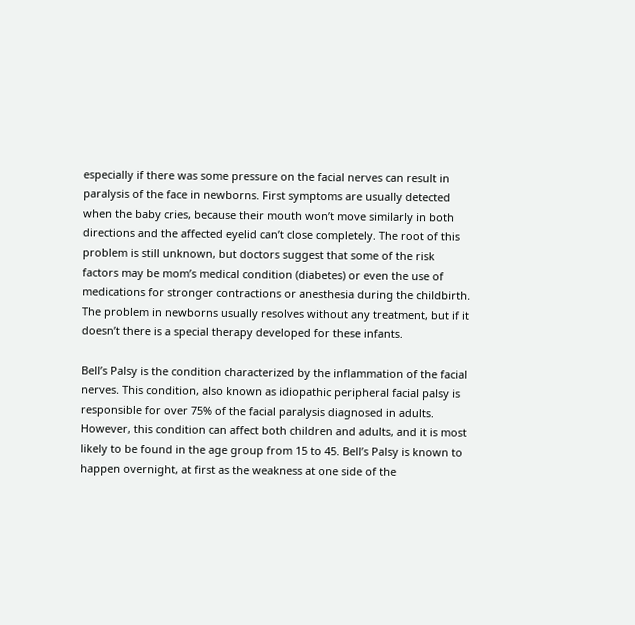especially if there was some pressure on the facial nerves can result in paralysis of the face in newborns. First symptoms are usually detected when the baby cries, because their mouth won’t move similarly in both directions and the affected eyelid can’t close completely. The root of this problem is still unknown, but doctors suggest that some of the risk factors may be mom’s medical condition (diabetes) or even the use of medications for stronger contractions or anesthesia during the childbirth. The problem in newborns usually resolves without any treatment, but if it doesn’t there is a special therapy developed for these infants.

Bell’s Palsy is the condition characterized by the inflammation of the facial nerves. This condition, also known as idiopathic peripheral facial palsy is responsible for over 75% of the facial paralysis diagnosed in adults. However, this condition can affect both children and adults, and it is most likely to be found in the age group from 15 to 45. Bell’s Palsy is known to happen overnight, at first as the weakness at one side of the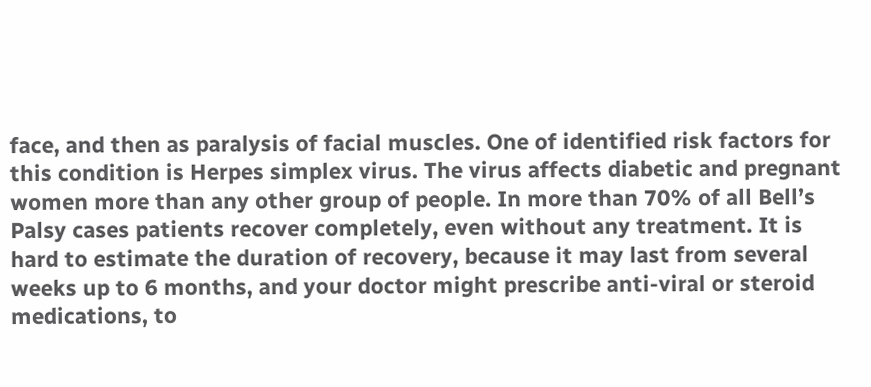face, and then as paralysis of facial muscles. One of identified risk factors for this condition is Herpes simplex virus. The virus affects diabetic and pregnant women more than any other group of people. In more than 70% of all Bell’s Palsy cases patients recover completely, even without any treatment. It is hard to estimate the duration of recovery, because it may last from several weeks up to 6 months, and your doctor might prescribe anti-viral or steroid medications, to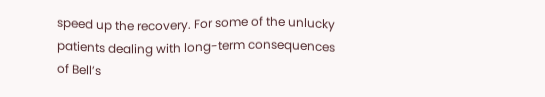speed up the recovery. For some of the unlucky patients dealing with long-term consequences of Bell’s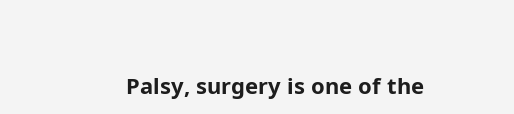Palsy, surgery is one of the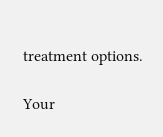treatment options.

Your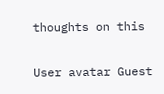thoughts on this

User avatar Guest